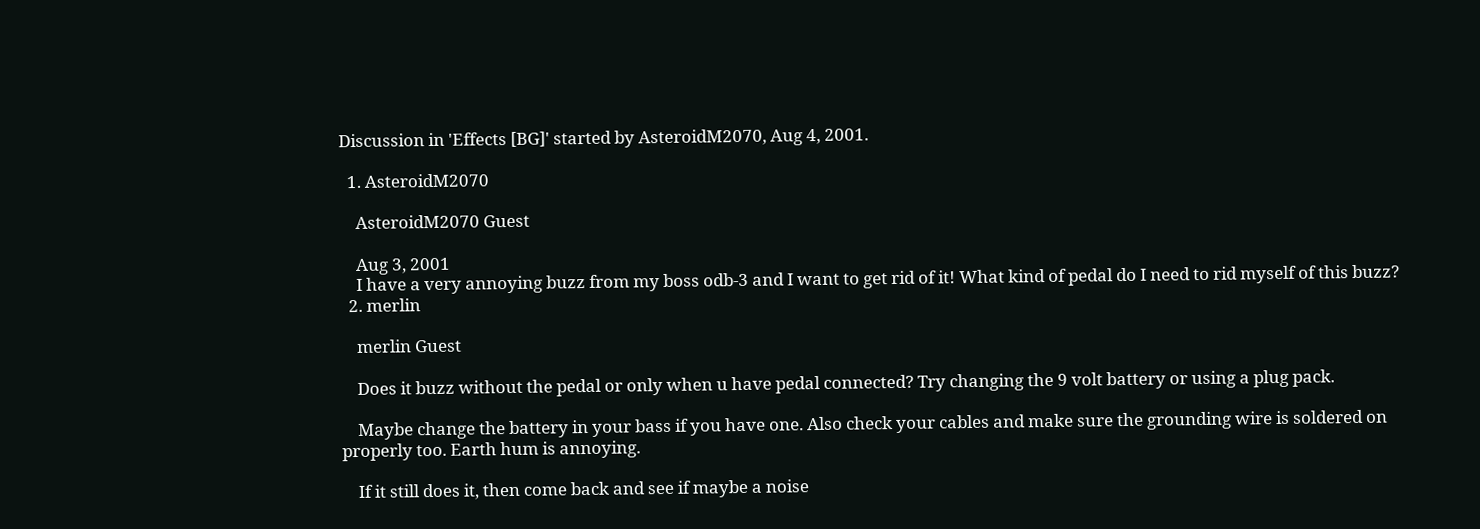Discussion in 'Effects [BG]' started by AsteroidM2070, Aug 4, 2001.

  1. AsteroidM2070

    AsteroidM2070 Guest

    Aug 3, 2001
    I have a very annoying buzz from my boss odb-3 and I want to get rid of it! What kind of pedal do I need to rid myself of this buzz?
  2. merlin

    merlin Guest

    Does it buzz without the pedal or only when u have pedal connected? Try changing the 9 volt battery or using a plug pack.

    Maybe change the battery in your bass if you have one. Also check your cables and make sure the grounding wire is soldered on properly too. Earth hum is annoying.

    If it still does it, then come back and see if maybe a noise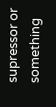supressor or something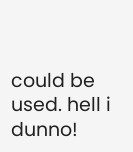could be used. hell i dunno!